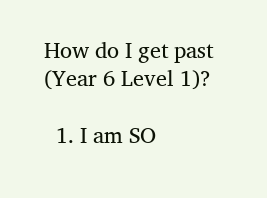How do I get past (Year 6 Level 1)?

  1. I am SO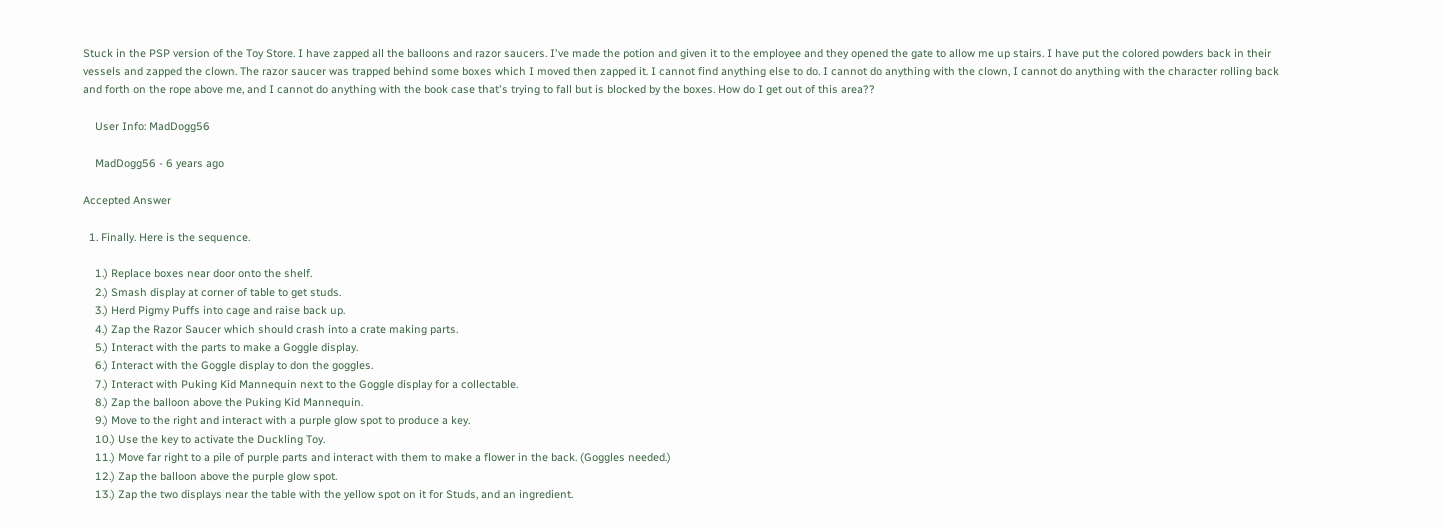Stuck in the PSP version of the Toy Store. I have zapped all the balloons and razor saucers. I've made the potion and given it to the employee and they opened the gate to allow me up stairs. I have put the colored powders back in their vessels and zapped the clown. The razor saucer was trapped behind some boxes which I moved then zapped it. I cannot find anything else to do. I cannot do anything with the clown, I cannot do anything with the character rolling back and forth on the rope above me, and I cannot do anything with the book case that's trying to fall but is blocked by the boxes. How do I get out of this area??

    User Info: MadDogg56

    MadDogg56 - 6 years ago

Accepted Answer

  1. Finally. Here is the sequence.

    1.) Replace boxes near door onto the shelf.
    2.) Smash display at corner of table to get studs.
    3.) Herd Pigmy Puffs into cage and raise back up.
    4.) Zap the Razor Saucer which should crash into a crate making parts.
    5.) Interact with the parts to make a Goggle display.
    6.) Interact with the Goggle display to don the goggles.
    7.) Interact with Puking Kid Mannequin next to the Goggle display for a collectable.
    8.) Zap the balloon above the Puking Kid Mannequin.
    9.) Move to the right and interact with a purple glow spot to produce a key.
    10.) Use the key to activate the Duckling Toy.
    11.) Move far right to a pile of purple parts and interact with them to make a flower in the back. (Goggles needed.)
    12.) Zap the balloon above the purple glow spot.
    13.) Zap the two displays near the table with the yellow spot on it for Studs, and an ingredient.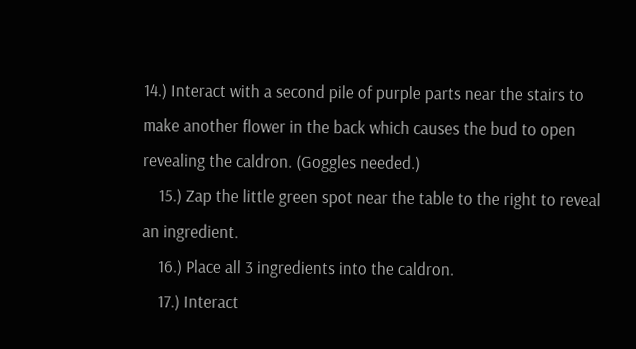14.) Interact with a second pile of purple parts near the stairs to make another flower in the back which causes the bud to open revealing the caldron. (Goggles needed.)
    15.) Zap the little green spot near the table to the right to reveal an ingredient.
    16.) Place all 3 ingredients into the caldron.
    17.) Interact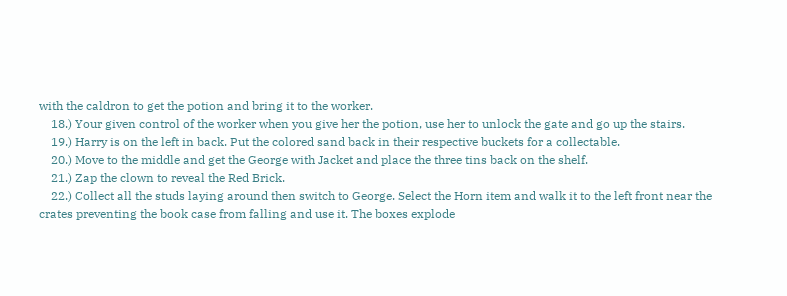with the caldron to get the potion and bring it to the worker.
    18.) Your given control of the worker when you give her the potion, use her to unlock the gate and go up the stairs.
    19.) Harry is on the left in back. Put the colored sand back in their respective buckets for a collectable.
    20.) Move to the middle and get the George with Jacket and place the three tins back on the shelf.
    21.) Zap the clown to reveal the Red Brick.
    22.) Collect all the studs laying around then switch to George. Select the Horn item and walk it to the left front near the crates preventing the book case from falling and use it. The boxes explode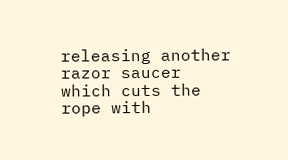releasing another razor saucer which cuts the rope with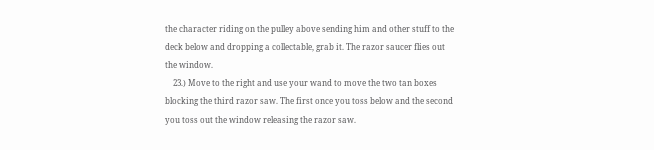the character riding on the pulley above sending him and other stuff to the deck below and dropping a collectable, grab it. The razor saucer flies out the window.
    23.) Move to the right and use your wand to move the two tan boxes blocking the third razor saw. The first once you toss below and the second you toss out the window releasing the razor saw.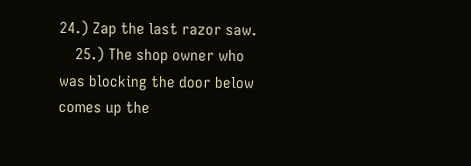24.) Zap the last razor saw.
    25.) The shop owner who was blocking the door below comes up the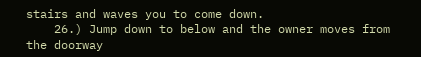stairs and waves you to come down.
    26.) Jump down to below and the owner moves from the doorway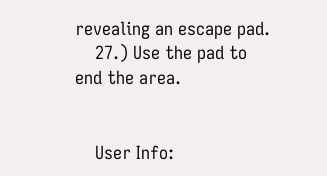revealing an escape pad.
    27.) Use the pad to end the area.


    User Info: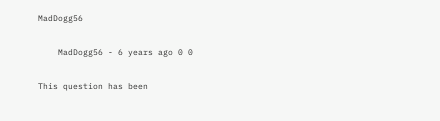MadDogg56

    MadDogg56 - 6 years ago 0 0

This question has been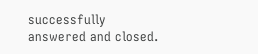successfully answered and closed.